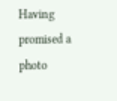Having promised a photo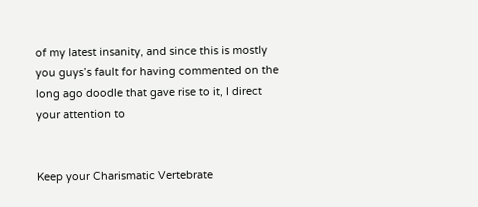of my latest insanity, and since this is mostly you guys’s fault for having commented on the long ago doodle that gave rise to it, I direct your attention to


Keep your Charismatic Vertebrate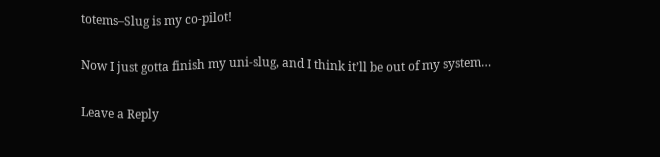totems–Slug is my co-pilot!

Now I just gotta finish my uni-slug, and I think it’ll be out of my system…

Leave a Reply